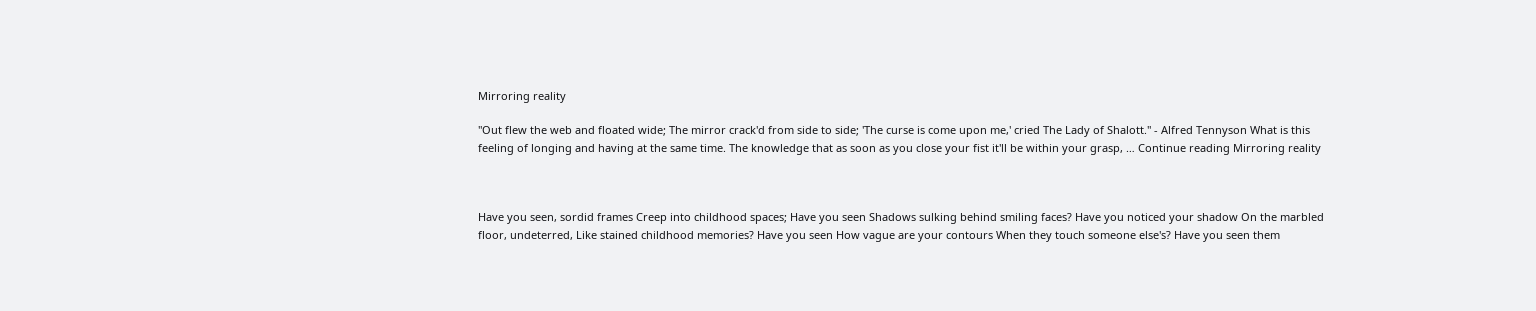Mirroring reality

"Out flew the web and floated wide; The mirror crack'd from side to side; 'The curse is come upon me,' cried The Lady of Shalott." - Alfred Tennyson What is this feeling of longing and having at the same time. The knowledge that as soon as you close your fist it'll be within your grasp, … Continue reading Mirroring reality



Have you seen, sordid frames Creep into childhood spaces; Have you seen Shadows sulking behind smiling faces? Have you noticed your shadow On the marbled floor, undeterred, Like stained childhood memories? Have you seen How vague are your contours When they touch someone else's? Have you seen them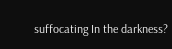suffocating In the darkness?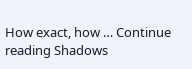How exact, how … Continue reading Shadows